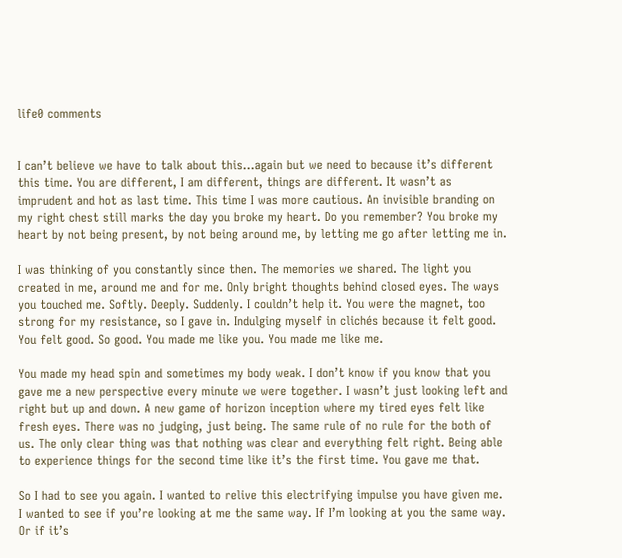life0 comments


I can’t believe we have to talk about this…again but we need to because it’s different this time. You are different, I am different, things are different. It wasn’t as imprudent and hot as last time. This time I was more cautious. An invisible branding on my right chest still marks the day you broke my heart. Do you remember? You broke my heart by not being present, by not being around me, by letting me go after letting me in.

I was thinking of you constantly since then. The memories we shared. The light you created in me, around me and for me. Only bright thoughts behind closed eyes. The ways you touched me. Softly. Deeply. Suddenly. I couldn’t help it. You were the magnet, too strong for my resistance, so I gave in. Indulging myself in clichés because it felt good. You felt good. So good. You made me like you. You made me like me.

You made my head spin and sometimes my body weak. I don’t know if you know that you gave me a new perspective every minute we were together. I wasn’t just looking left and right but up and down. A new game of horizon inception where my tired eyes felt like fresh eyes. There was no judging, just being. The same rule of no rule for the both of us. The only clear thing was that nothing was clear and everything felt right. Being able to experience things for the second time like it’s the first time. You gave me that.

So I had to see you again. I wanted to relive this electrifying impulse you have given me. I wanted to see if you’re looking at me the same way. If I’m looking at you the same way. Or if it’s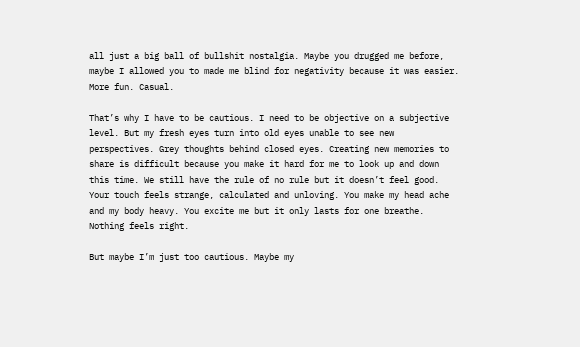all just a big ball of bullshit nostalgia. Maybe you drugged me before, maybe I allowed you to made me blind for negativity because it was easier. More fun. Casual.

That’s why I have to be cautious. I need to be objective on a subjective level. But my fresh eyes turn into old eyes unable to see new perspectives. Grey thoughts behind closed eyes. Creating new memories to share is difficult because you make it hard for me to look up and down this time. We still have the rule of no rule but it doesn’t feel good. Your touch feels strange, calculated and unloving. You make my head ache and my body heavy. You excite me but it only lasts for one breathe. Nothing feels right.

But maybe I’m just too cautious. Maybe my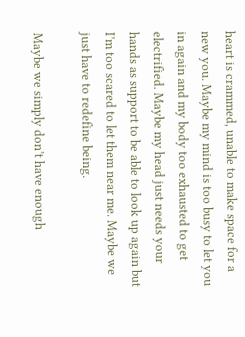heart is crammed, unable to make space for a new you. Maybe my mind is too busy to let you in again and my body too exhausted to get electrified. Maybe my head just needs your hands as support to be able to look up again but I’m too scared to let them near me. Maybe we just have to redefine being.

Maybe we simply don’t have enough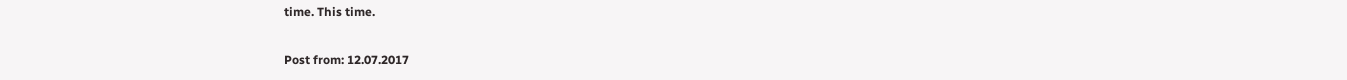time. This time.

Post from: 12.07.2017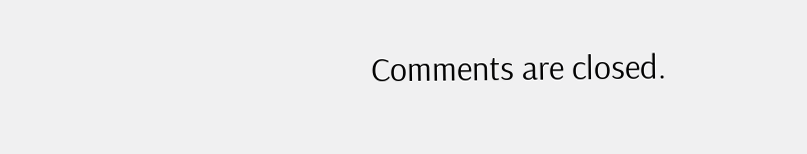Comments are closed.